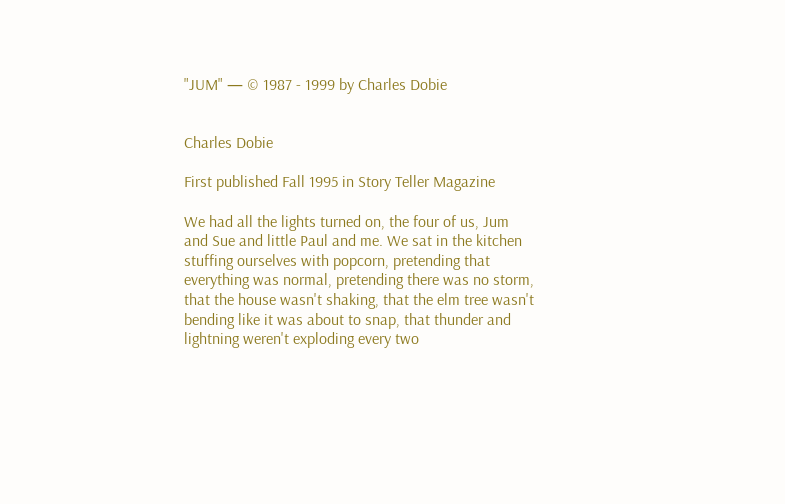"JUM" — © 1987 - 1999 by Charles Dobie


Charles Dobie

First published Fall 1995 in Story Teller Magazine

We had all the lights turned on, the four of us, Jum and Sue and little Paul and me. We sat in the kitchen stuffing ourselves with popcorn, pretending that everything was normal, pretending there was no storm, that the house wasn't shaking, that the elm tree wasn't bending like it was about to snap, that thunder and lightning weren't exploding every two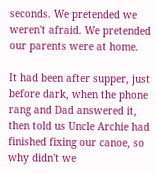seconds. We pretended we weren't afraid. We pretended our parents were at home.

It had been after supper, just before dark, when the phone rang and Dad answered it, then told us Uncle Archie had finished fixing our canoe, so why didn't we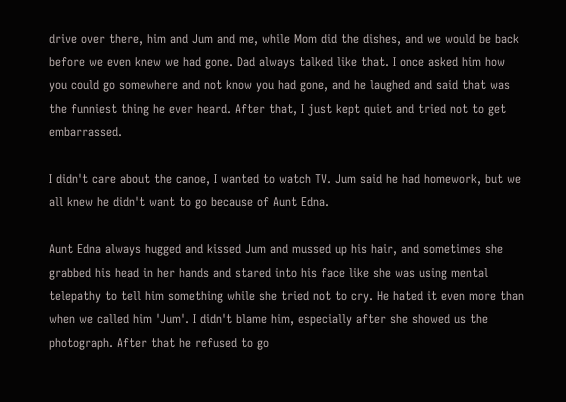drive over there, him and Jum and me, while Mom did the dishes, and we would be back before we even knew we had gone. Dad always talked like that. I once asked him how you could go somewhere and not know you had gone, and he laughed and said that was the funniest thing he ever heard. After that, I just kept quiet and tried not to get embarrassed.

I didn't care about the canoe, I wanted to watch TV. Jum said he had homework, but we all knew he didn't want to go because of Aunt Edna.

Aunt Edna always hugged and kissed Jum and mussed up his hair, and sometimes she grabbed his head in her hands and stared into his face like she was using mental telepathy to tell him something while she tried not to cry. He hated it even more than when we called him 'Jum'. I didn't blame him, especially after she showed us the photograph. After that he refused to go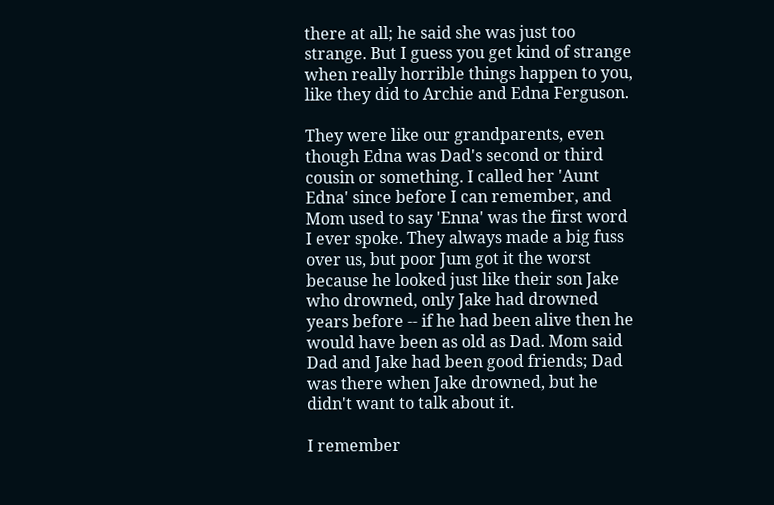there at all; he said she was just too strange. But I guess you get kind of strange when really horrible things happen to you, like they did to Archie and Edna Ferguson.

They were like our grandparents, even though Edna was Dad's second or third cousin or something. I called her 'Aunt Edna' since before I can remember, and Mom used to say 'Enna' was the first word I ever spoke. They always made a big fuss over us, but poor Jum got it the worst because he looked just like their son Jake who drowned, only Jake had drowned years before -- if he had been alive then he would have been as old as Dad. Mom said Dad and Jake had been good friends; Dad was there when Jake drowned, but he didn't want to talk about it.

I remember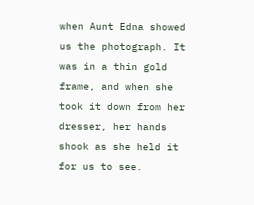when Aunt Edna showed us the photograph. It was in a thin gold frame, and when she took it down from her dresser, her hands shook as she held it for us to see.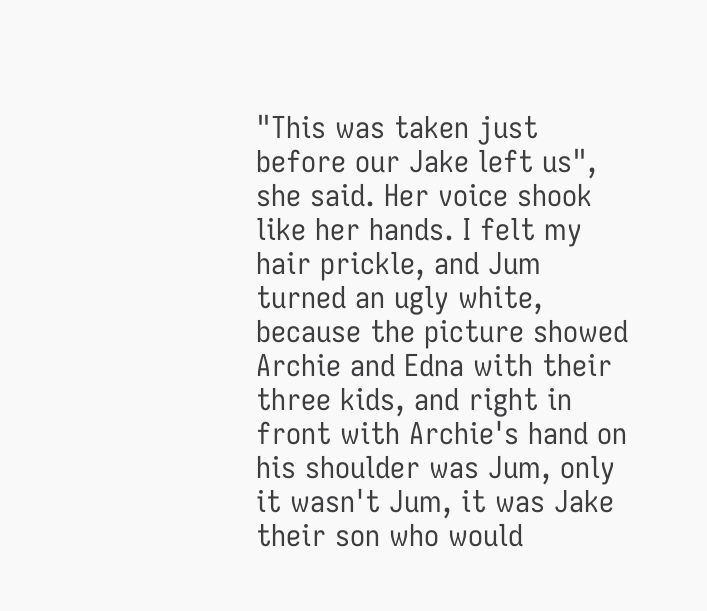"This was taken just before our Jake left us", she said. Her voice shook like her hands. I felt my hair prickle, and Jum turned an ugly white, because the picture showed Archie and Edna with their three kids, and right in front with Archie's hand on his shoulder was Jum, only it wasn't Jum, it was Jake their son who would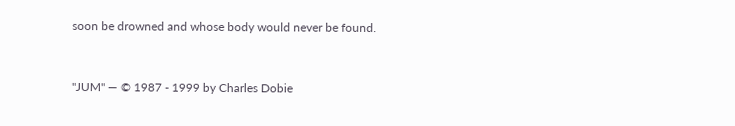soon be drowned and whose body would never be found.


"JUM" — © 1987 - 1999 by Charles Dobie